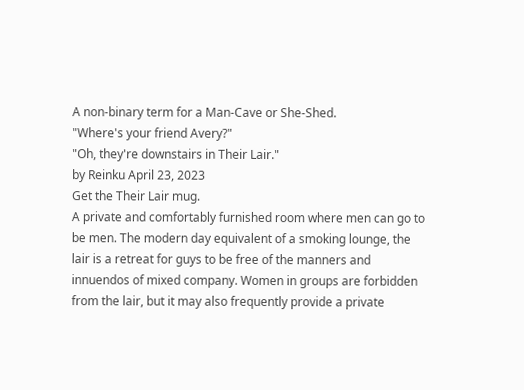A non-binary term for a Man-Cave or She-Shed.
"Where's your friend Avery?"
"Oh, they're downstairs in Their Lair."
by Reinku April 23, 2023
Get the Their Lair mug.
A private and comfortably furnished room where men can go to be men. The modern day equivalent of a smoking lounge, the lair is a retreat for guys to be free of the manners and innuendos of mixed company. Women in groups are forbidden from the lair, but it may also frequently provide a private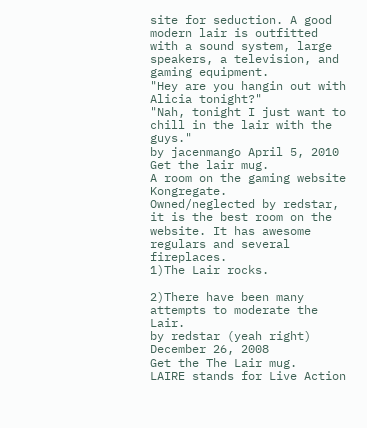site for seduction. A good modern lair is outfitted with a sound system, large speakers, a television, and gaming equipment.
"Hey are you hangin out with Alicia tonight?"
"Nah, tonight I just want to chill in the lair with the guys."
by jacenmango April 5, 2010
Get the lair mug.
A room on the gaming website Kongregate.
Owned/neglected by redstar, it is the best room on the website. It has awesome regulars and several fireplaces.
1)The Lair rocks.

2)There have been many attempts to moderate the Lair.
by redstar (yeah right) December 26, 2008
Get the The Lair mug.
LAIRE stands for Live Action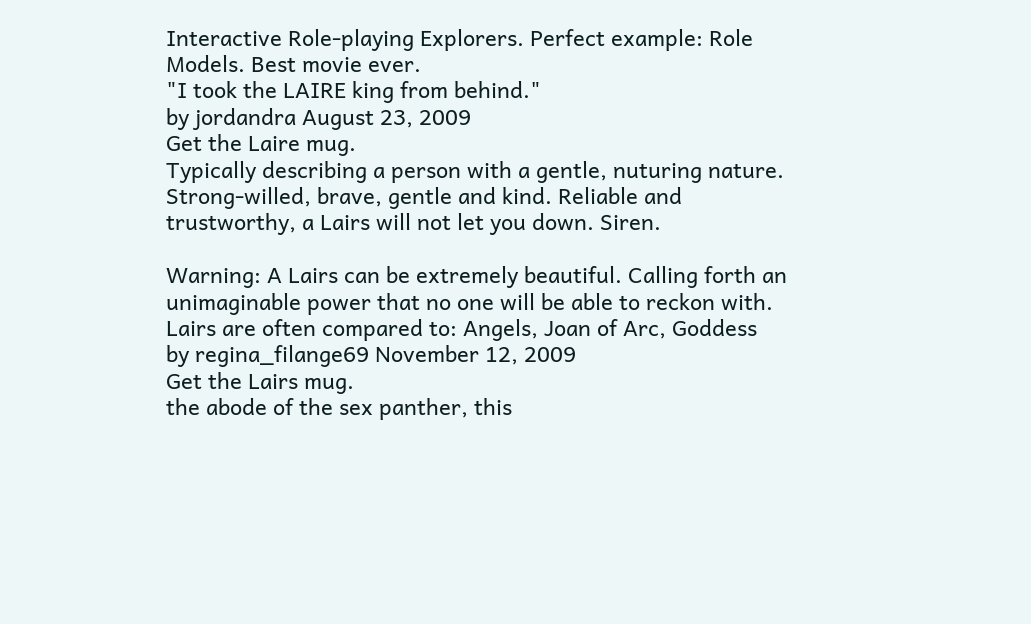Interactive Role-playing Explorers. Perfect example: Role Models. Best movie ever.
"I took the LAIRE king from behind."
by jordandra August 23, 2009
Get the Laire mug.
Typically describing a person with a gentle, nuturing nature. Strong-willed, brave, gentle and kind. Reliable and trustworthy, a Lairs will not let you down. Siren.

Warning: A Lairs can be extremely beautiful. Calling forth an unimaginable power that no one will be able to reckon with.
Lairs are often compared to: Angels, Joan of Arc, Goddess
by regina_filange69 November 12, 2009
Get the Lairs mug.
the abode of the sex panther, this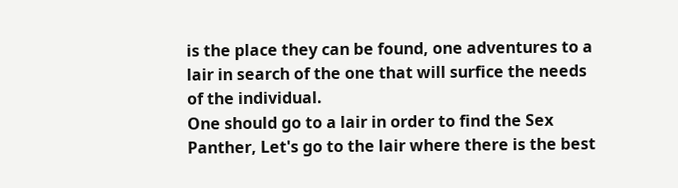is the place they can be found, one adventures to a lair in search of the one that will surfice the needs of the individual.
One should go to a lair in order to find the Sex Panther, Let's go to the lair where there is the best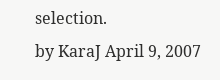selection.
by KaraJ April 9, 2007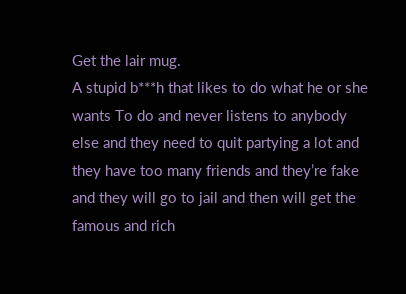Get the lair mug.
A stupid b***h that likes to do what he or she wants To do and never listens to anybody else and they need to quit partying a lot and they have too many friends and they’re fake and they will go to jail and then will get the famous and rich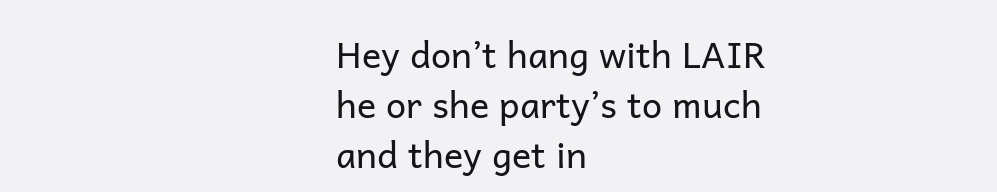Hey don’t hang with LAIR he or she party’s to much and they get in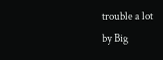trouble a lot
by Big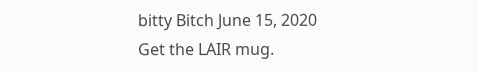bitty Bitch June 15, 2020
Get the LAIR mug.